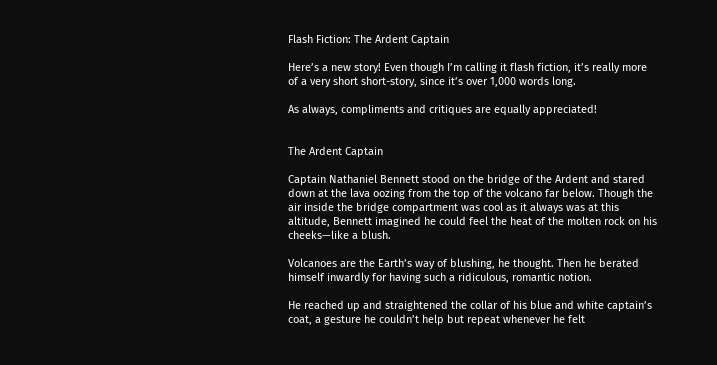Flash Fiction: The Ardent Captain

Here’s a new story! Even though I’m calling it flash fiction, it’s really more of a very short short-story, since it’s over 1,000 words long.

As always, compliments and critiques are equally appreciated!


The Ardent Captain

Captain Nathaniel Bennett stood on the bridge of the Ardent and stared down at the lava oozing from the top of the volcano far below. Though the air inside the bridge compartment was cool as it always was at this altitude, Bennett imagined he could feel the heat of the molten rock on his cheeks—like a blush.

Volcanoes are the Earth’s way of blushing, he thought. Then he berated himself inwardly for having such a ridiculous, romantic notion.

He reached up and straightened the collar of his blue and white captain’s coat, a gesture he couldn’t help but repeat whenever he felt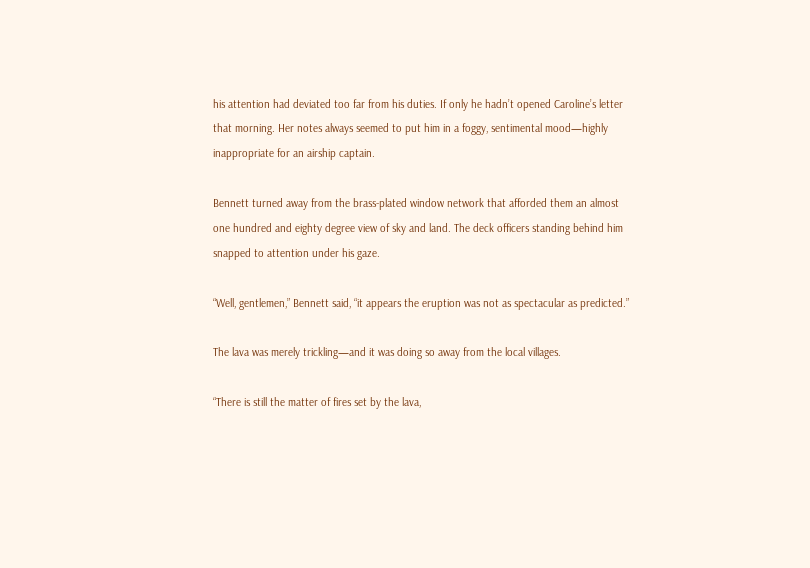his attention had deviated too far from his duties. If only he hadn’t opened Caroline’s letter that morning. Her notes always seemed to put him in a foggy, sentimental mood—highly inappropriate for an airship captain.

Bennett turned away from the brass-plated window network that afforded them an almost one hundred and eighty degree view of sky and land. The deck officers standing behind him snapped to attention under his gaze.

“Well, gentlemen,” Bennett said, “it appears the eruption was not as spectacular as predicted.”

The lava was merely trickling—and it was doing so away from the local villages.

“There is still the matter of fires set by the lava,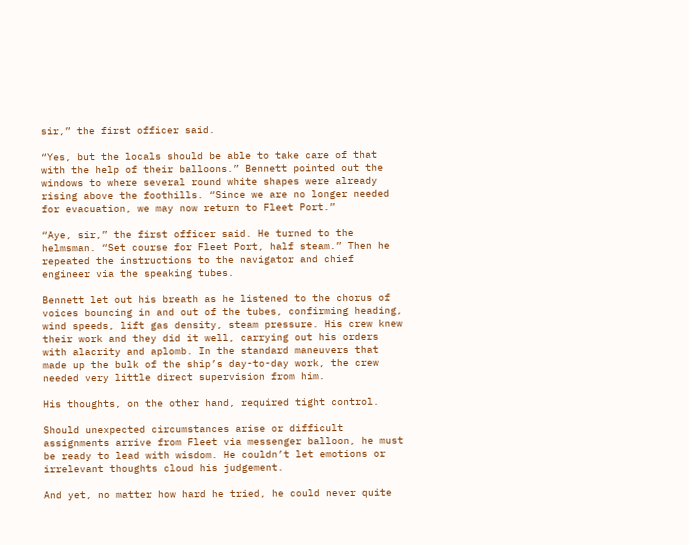sir,” the first officer said.

“Yes, but the locals should be able to take care of that with the help of their balloons.” Bennett pointed out the windows to where several round white shapes were already rising above the foothills. “Since we are no longer needed for evacuation, we may now return to Fleet Port.”

“Aye, sir,” the first officer said. He turned to the helmsman. “Set course for Fleet Port, half steam.” Then he repeated the instructions to the navigator and chief engineer via the speaking tubes.

Bennett let out his breath as he listened to the chorus of voices bouncing in and out of the tubes, confirming heading, wind speeds, lift gas density, steam pressure. His crew knew their work and they did it well, carrying out his orders with alacrity and aplomb. In the standard maneuvers that made up the bulk of the ship’s day-to-day work, the crew needed very little direct supervision from him.

His thoughts, on the other hand, required tight control.

Should unexpected circumstances arise or difficult assignments arrive from Fleet via messenger balloon, he must be ready to lead with wisdom. He couldn’t let emotions or irrelevant thoughts cloud his judgement.

And yet, no matter how hard he tried, he could never quite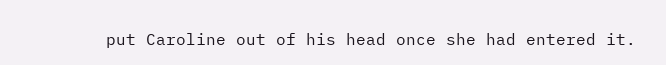put Caroline out of his head once she had entered it.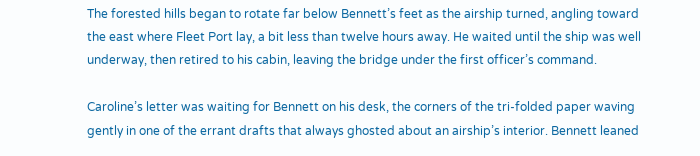The forested hills began to rotate far below Bennett’s feet as the airship turned, angling toward the east where Fleet Port lay, a bit less than twelve hours away. He waited until the ship was well underway, then retired to his cabin, leaving the bridge under the first officer’s command.

Caroline’s letter was waiting for Bennett on his desk, the corners of the tri-folded paper waving gently in one of the errant drafts that always ghosted about an airship’s interior. Bennett leaned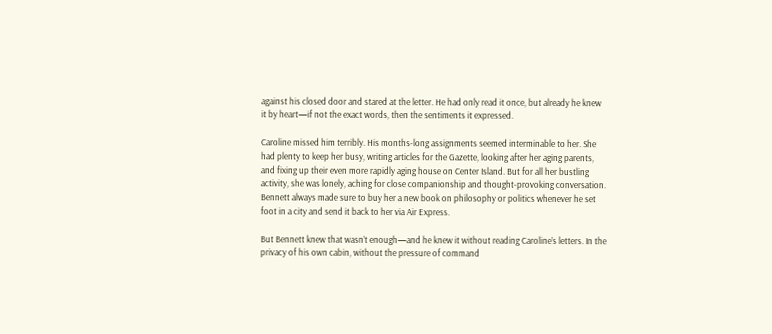against his closed door and stared at the letter. He had only read it once, but already he knew it by heart—if not the exact words, then the sentiments it expressed.

Caroline missed him terribly. His months-long assignments seemed interminable to her. She had plenty to keep her busy, writing articles for the Gazette, looking after her aging parents, and fixing up their even more rapidly aging house on Center Island. But for all her bustling activity, she was lonely, aching for close companionship and thought-provoking conversation. Bennett always made sure to buy her a new book on philosophy or politics whenever he set foot in a city and send it back to her via Air Express.

But Bennett knew that wasn’t enough—and he knew it without reading Caroline’s letters. In the privacy of his own cabin, without the pressure of command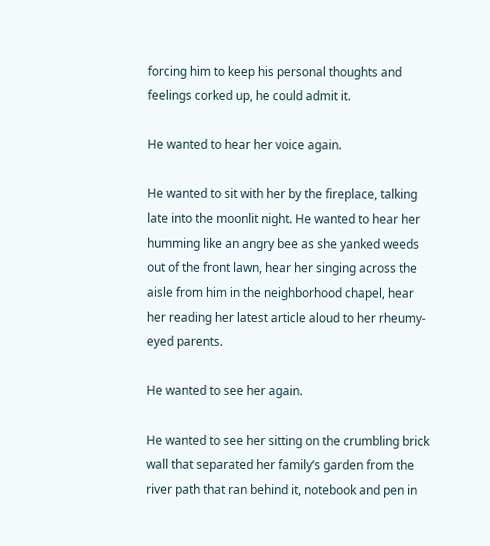forcing him to keep his personal thoughts and feelings corked up, he could admit it.

He wanted to hear her voice again.

He wanted to sit with her by the fireplace, talking late into the moonlit night. He wanted to hear her humming like an angry bee as she yanked weeds out of the front lawn, hear her singing across the aisle from him in the neighborhood chapel, hear her reading her latest article aloud to her rheumy-eyed parents.

He wanted to see her again.

He wanted to see her sitting on the crumbling brick wall that separated her family’s garden from the river path that ran behind it, notebook and pen in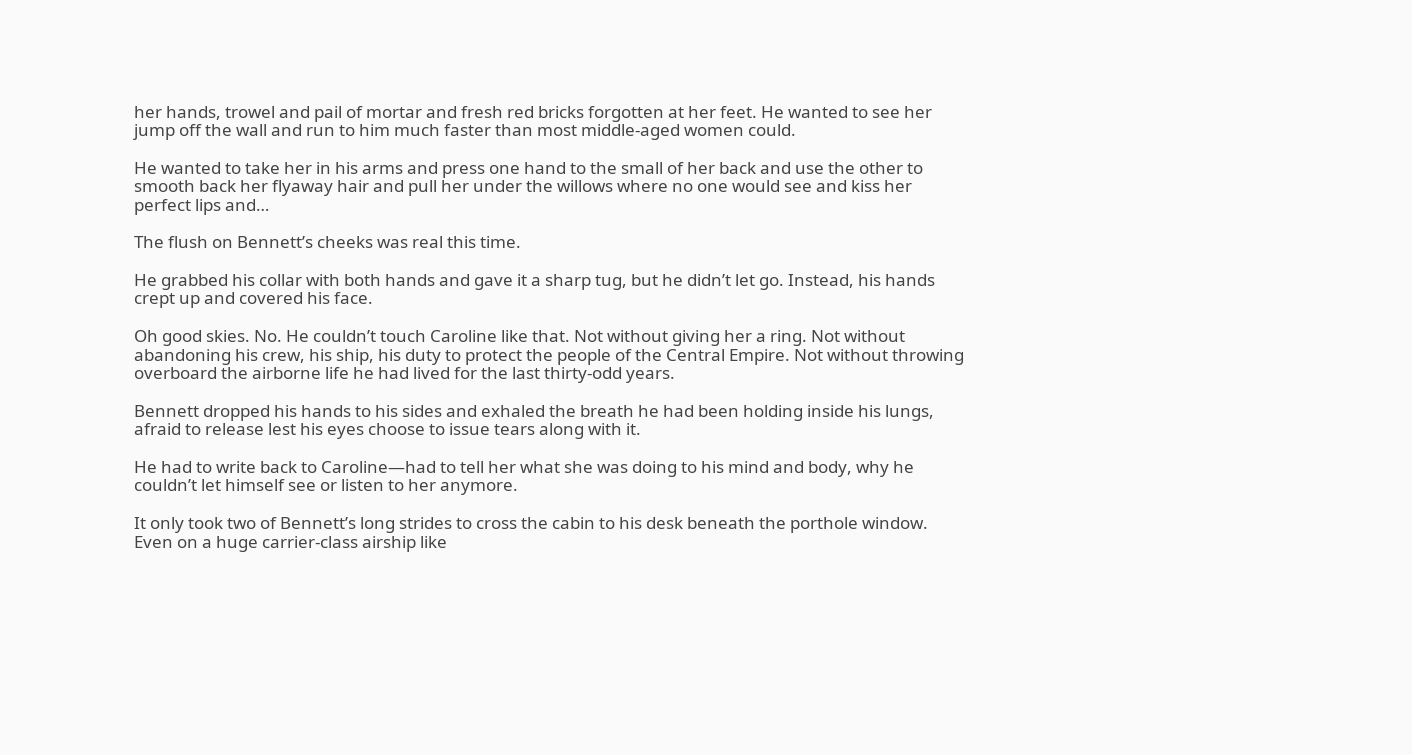her hands, trowel and pail of mortar and fresh red bricks forgotten at her feet. He wanted to see her jump off the wall and run to him much faster than most middle-aged women could.

He wanted to take her in his arms and press one hand to the small of her back and use the other to smooth back her flyaway hair and pull her under the willows where no one would see and kiss her perfect lips and…

The flush on Bennett’s cheeks was real this time.

He grabbed his collar with both hands and gave it a sharp tug, but he didn’t let go. Instead, his hands crept up and covered his face.

Oh good skies. No. He couldn’t touch Caroline like that. Not without giving her a ring. Not without abandoning his crew, his ship, his duty to protect the people of the Central Empire. Not without throwing overboard the airborne life he had lived for the last thirty-odd years.

Bennett dropped his hands to his sides and exhaled the breath he had been holding inside his lungs, afraid to release lest his eyes choose to issue tears along with it.

He had to write back to Caroline—had to tell her what she was doing to his mind and body, why he couldn’t let himself see or listen to her anymore.

It only took two of Bennett’s long strides to cross the cabin to his desk beneath the porthole window. Even on a huge carrier-class airship like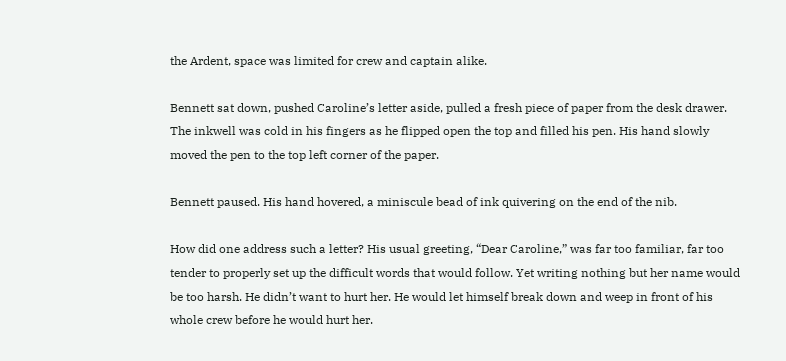the Ardent, space was limited for crew and captain alike.

Bennett sat down, pushed Caroline’s letter aside, pulled a fresh piece of paper from the desk drawer. The inkwell was cold in his fingers as he flipped open the top and filled his pen. His hand slowly moved the pen to the top left corner of the paper.

Bennett paused. His hand hovered, a miniscule bead of ink quivering on the end of the nib.

How did one address such a letter? His usual greeting, “Dear Caroline,” was far too familiar, far too tender to properly set up the difficult words that would follow. Yet writing nothing but her name would be too harsh. He didn’t want to hurt her. He would let himself break down and weep in front of his whole crew before he would hurt her.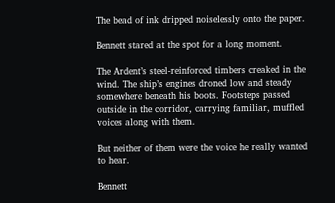The bead of ink dripped noiselessly onto the paper.

Bennett stared at the spot for a long moment.

The Ardent’s steel-reinforced timbers creaked in the wind. The ship’s engines droned low and steady somewhere beneath his boots. Footsteps passed outside in the corridor, carrying familiar, muffled voices along with them.

But neither of them were the voice he really wanted to hear.

Bennett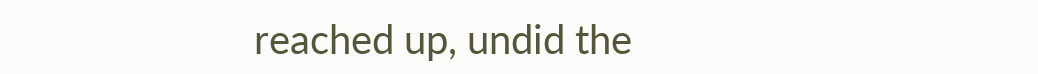reached up, undid the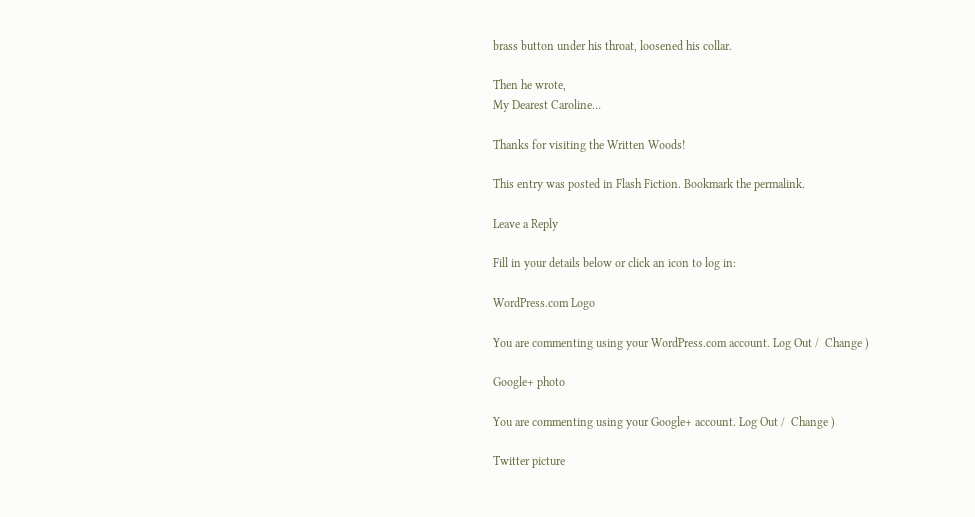brass button under his throat, loosened his collar.

Then he wrote,
My Dearest Caroline…

Thanks for visiting the Written Woods!

This entry was posted in Flash Fiction. Bookmark the permalink.

Leave a Reply

Fill in your details below or click an icon to log in:

WordPress.com Logo

You are commenting using your WordPress.com account. Log Out /  Change )

Google+ photo

You are commenting using your Google+ account. Log Out /  Change )

Twitter picture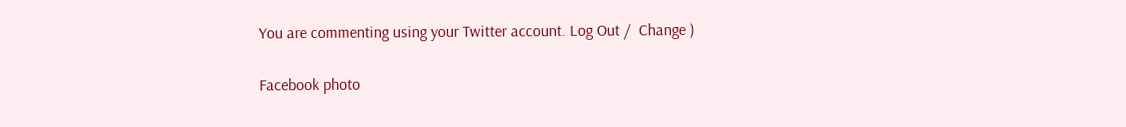You are commenting using your Twitter account. Log Out /  Change )

Facebook photo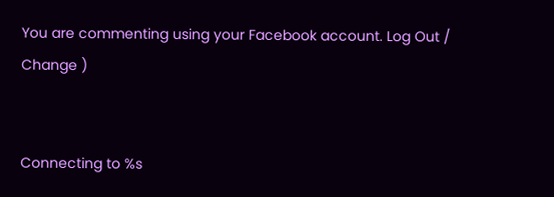You are commenting using your Facebook account. Log Out /  Change )


Connecting to %s